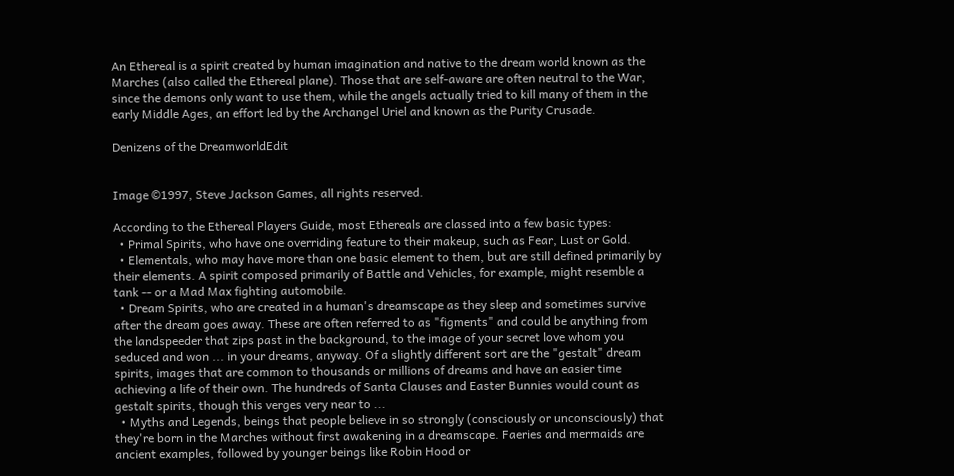An Ethereal is a spirit created by human imagination and native to the dream world known as the Marches (also called the Ethereal plane). Those that are self-aware are often neutral to the War, since the demons only want to use them, while the angels actually tried to kill many of them in the early Middle Ages, an effort led by the Archangel Uriel and known as the Purity Crusade.

Denizens of the DreamworldEdit


Image ©1997, Steve Jackson Games, all rights reserved.

According to the Ethereal Players Guide, most Ethereals are classed into a few basic types:
  • Primal Spirits, who have one overriding feature to their makeup, such as Fear, Lust or Gold.
  • Elementals, who may have more than one basic element to them, but are still defined primarily by their elements. A spirit composed primarily of Battle and Vehicles, for example, might resemble a tank -- or a Mad Max fighting automobile.
  • Dream Spirits, who are created in a human's dreamscape as they sleep and sometimes survive after the dream goes away. These are often referred to as "figments" and could be anything from the landspeeder that zips past in the background, to the image of your secret love whom you seduced and won ... in your dreams, anyway. Of a slightly different sort are the "gestalt" dream spirits, images that are common to thousands or millions of dreams and have an easier time achieving a life of their own. The hundreds of Santa Clauses and Easter Bunnies would count as gestalt spirits, though this verges very near to ...
  • Myths and Legends, beings that people believe in so strongly (consciously or unconsciously) that they're born in the Marches without first awakening in a dreamscape. Faeries and mermaids are ancient examples, followed by younger beings like Robin Hood or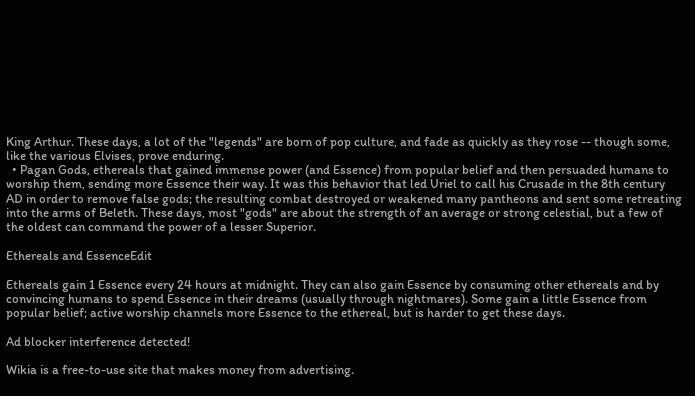King Arthur. These days, a lot of the "legends" are born of pop culture, and fade as quickly as they rose -- though some, like the various Elvises, prove enduring.
  • Pagan Gods, ethereals that gained immense power (and Essence) from popular belief and then persuaded humans to worship them, sending more Essence their way. It was this behavior that led Uriel to call his Crusade in the 8th century AD in order to remove false gods; the resulting combat destroyed or weakened many pantheons and sent some retreating into the arms of Beleth. These days, most "gods" are about the strength of an average or strong celestial, but a few of the oldest can command the power of a lesser Superior.

Ethereals and EssenceEdit

Ethereals gain 1 Essence every 24 hours at midnight. They can also gain Essence by consuming other ethereals and by convincing humans to spend Essence in their dreams (usually through nightmares). Some gain a little Essence from popular belief; active worship channels more Essence to the ethereal, but is harder to get these days.

Ad blocker interference detected!

Wikia is a free-to-use site that makes money from advertising.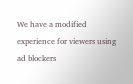We have a modified experience for viewers using ad blockers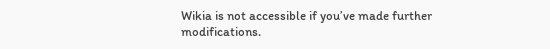Wikia is not accessible if you’ve made further modifications.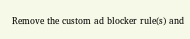Remove the custom ad blocker rule(s) and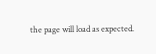the page will load as expected.